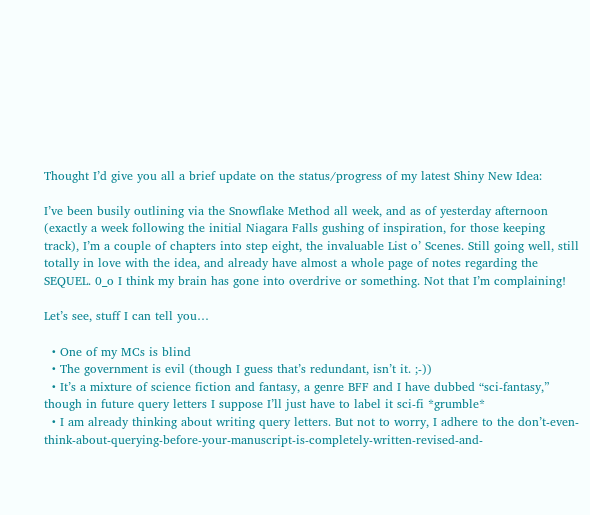Thought I’d give you all a brief update on the status/progress of my latest Shiny New Idea:

I’ve been busily outlining via the Snowflake Method all week, and as of yesterday afternoon (exactly a week following the initial Niagara Falls gushing of inspiration, for those keeping track), I’m a couple of chapters into step eight, the invaluable List o’ Scenes. Still going well, still totally in love with the idea, and already have almost a whole page of notes regarding the SEQUEL. 0_o I think my brain has gone into overdrive or something. Not that I’m complaining!

Let’s see, stuff I can tell you…

  • One of my MCs is blind
  • The government is evil (though I guess that’s redundant, isn’t it. ;-))
  • It’s a mixture of science fiction and fantasy, a genre BFF and I have dubbed “sci-fantasy,” though in future query letters I suppose I’ll just have to label it sci-fi *grumble*
  • I am already thinking about writing query letters. But not to worry, I adhere to the don’t-even-think-about-querying-before-your-manuscript-is-completely-written-revised-and-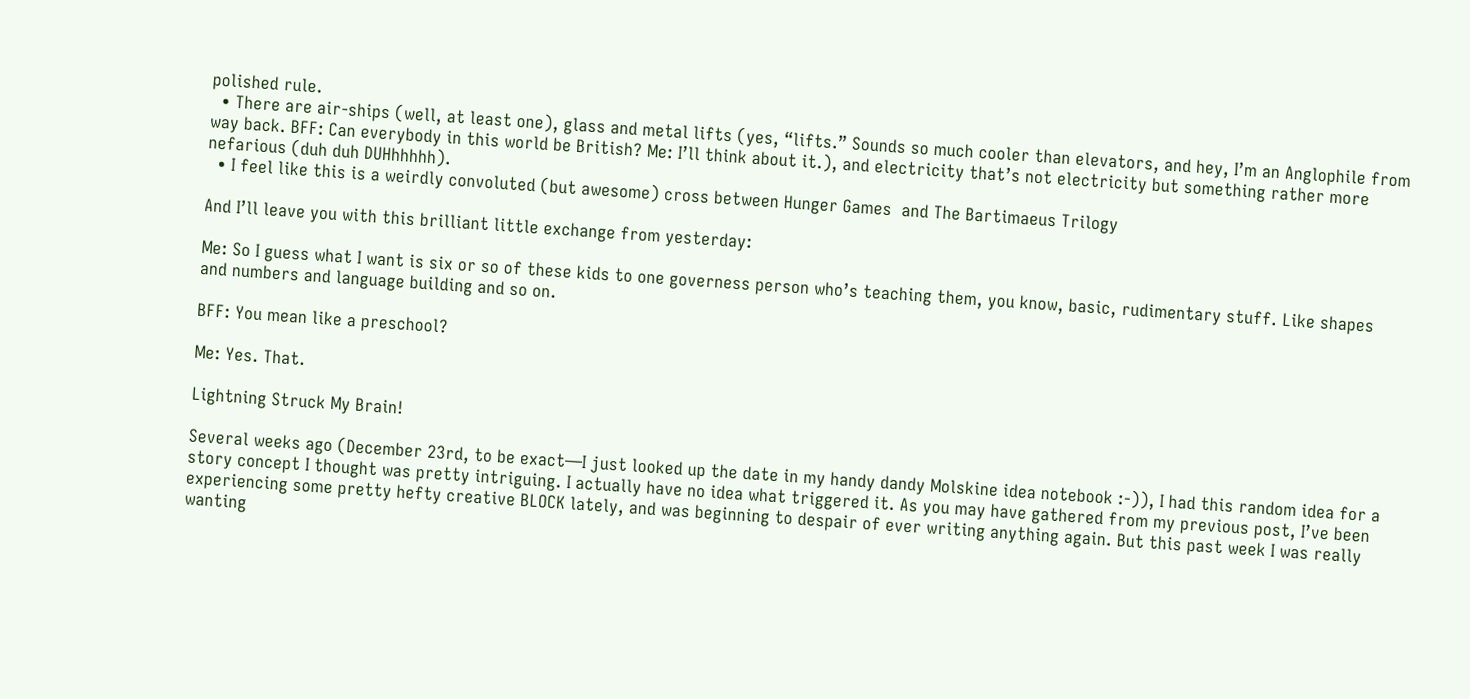polished rule.
  • There are air-ships (well, at least one), glass and metal lifts (yes, “lifts.” Sounds so much cooler than elevators, and hey, I’m an Anglophile from way back. BFF: Can everybody in this world be British? Me: I’ll think about it.), and electricity that’s not electricity but something rather more nefarious (duh duh DUHhhhhh).
  • I feel like this is a weirdly convoluted (but awesome) cross between Hunger Games  and The Bartimaeus Trilogy

And I’ll leave you with this brilliant little exchange from yesterday:

Me: So I guess what I want is six or so of these kids to one governess person who’s teaching them, you know, basic, rudimentary stuff. Like shapes and numbers and language building and so on.

BFF: You mean like a preschool?

Me: Yes. That.

Lightning Struck My Brain!

Several weeks ago (December 23rd, to be exact—I just looked up the date in my handy dandy Molskine idea notebook :-)), I had this random idea for a story concept I thought was pretty intriguing. I actually have no idea what triggered it. As you may have gathered from my previous post, I’ve been experiencing some pretty hefty creative BLOCK lately, and was beginning to despair of ever writing anything again. But this past week I was really wanting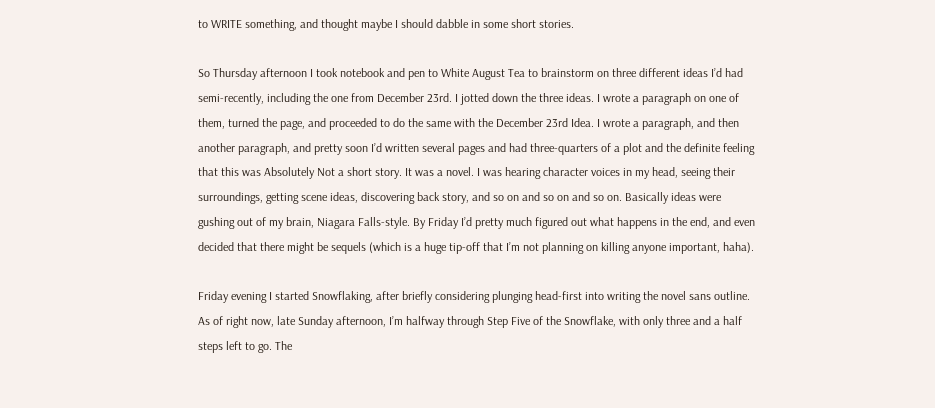to WRITE something, and thought maybe I should dabble in some short stories.

So Thursday afternoon I took notebook and pen to White August Tea to brainstorm on three different ideas I’d had semi-recently, including the one from December 23rd. I jotted down the three ideas. I wrote a paragraph on one of them, turned the page, and proceeded to do the same with the December 23rd Idea. I wrote a paragraph, and then another paragraph, and pretty soon I’d written several pages and had three-quarters of a plot and the definite feeling that this was Absolutely Not a short story. It was a novel. I was hearing character voices in my head, seeing their surroundings, getting scene ideas, discovering back story, and so on and so on and so on. Basically ideas were gushing out of my brain, Niagara Falls-style. By Friday I’d pretty much figured out what happens in the end, and even decided that there might be sequels (which is a huge tip-off that I’m not planning on killing anyone important, haha).

Friday evening I started Snowflaking, after briefly considering plunging head-first into writing the novel sans outline. As of right now, late Sunday afternoon, I’m halfway through Step Five of the Snowflake, with only three and a half steps left to go. The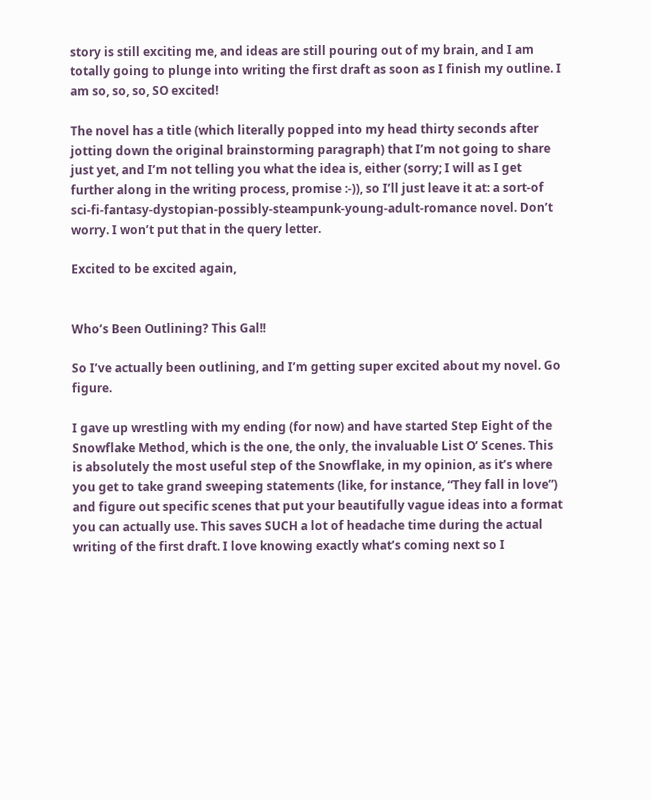story is still exciting me, and ideas are still pouring out of my brain, and I am totally going to plunge into writing the first draft as soon as I finish my outline. I am so, so, so, SO excited!

The novel has a title (which literally popped into my head thirty seconds after jotting down the original brainstorming paragraph) that I’m not going to share just yet, and I’m not telling you what the idea is, either (sorry; I will as I get further along in the writing process, promise :-)), so I’ll just leave it at: a sort-of sci-fi-fantasy-dystopian-possibly-steampunk-young-adult-romance novel. Don’t worry. I won’t put that in the query letter.

Excited to be excited again,


Who’s Been Outlining? This Gal!!

So I’ve actually been outlining, and I’m getting super excited about my novel. Go figure.

I gave up wrestling with my ending (for now) and have started Step Eight of the Snowflake Method, which is the one, the only, the invaluable List O’ Scenes. This is absolutely the most useful step of the Snowflake, in my opinion, as it’s where you get to take grand sweeping statements (like, for instance, “They fall in love”) and figure out specific scenes that put your beautifully vague ideas into a format you can actually use. This saves SUCH a lot of headache time during the actual writing of the first draft. I love knowing exactly what’s coming next so I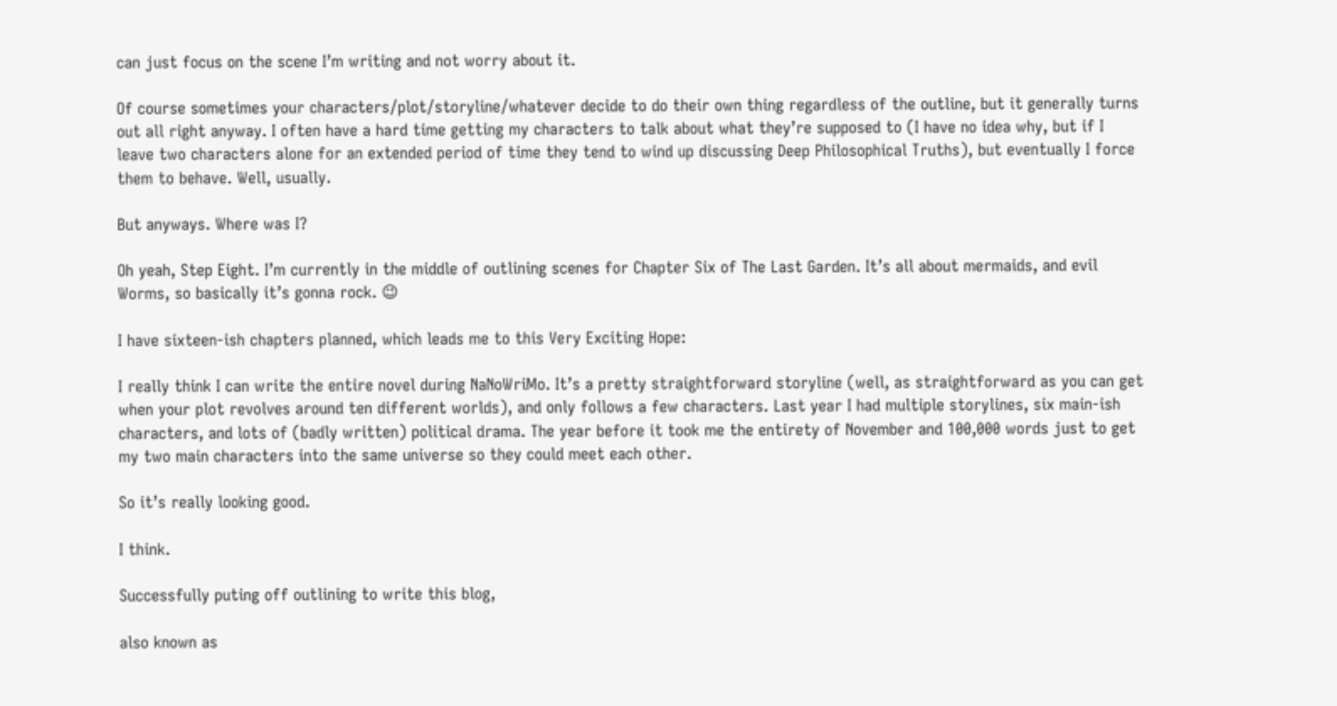can just focus on the scene I’m writing and not worry about it.

Of course sometimes your characters/plot/storyline/whatever decide to do their own thing regardless of the outline, but it generally turns out all right anyway. I often have a hard time getting my characters to talk about what they’re supposed to (I have no idea why, but if I leave two characters alone for an extended period of time they tend to wind up discussing Deep Philosophical Truths), but eventually I force them to behave. Well, usually.

But anyways. Where was I?

Oh yeah, Step Eight. I’m currently in the middle of outlining scenes for Chapter Six of The Last Garden. It’s all about mermaids, and evil Worms, so basically it’s gonna rock. 😉

I have sixteen-ish chapters planned, which leads me to this Very Exciting Hope:

I really think I can write the entire novel during NaNoWriMo. It’s a pretty straightforward storyline (well, as straightforward as you can get when your plot revolves around ten different worlds), and only follows a few characters. Last year I had multiple storylines, six main-ish characters, and lots of (badly written) political drama. The year before it took me the entirety of November and 100,000 words just to get my two main characters into the same universe so they could meet each other.

So it’s really looking good.

I think.

Successfully puting off outlining to write this blog,

also known as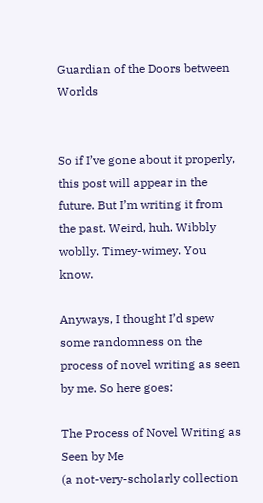Guardian of the Doors between Worlds


So if I’ve gone about it properly, this post will appear in the future. But I’m writing it from the past. Weird, huh. Wibbly woblly. Timey-wimey. You know.

Anyways, I thought I’d spew some randomness on the process of novel writing as seen by me. So here goes:

The Process of Novel Writing as Seen by Me
(a not-very-scholarly collection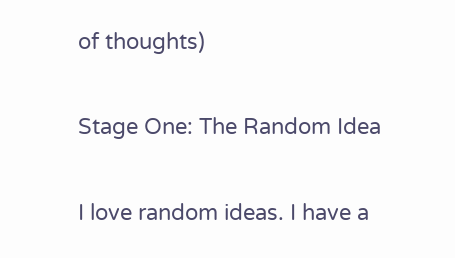of thoughts)

Stage One: The Random Idea

I love random ideas. I have a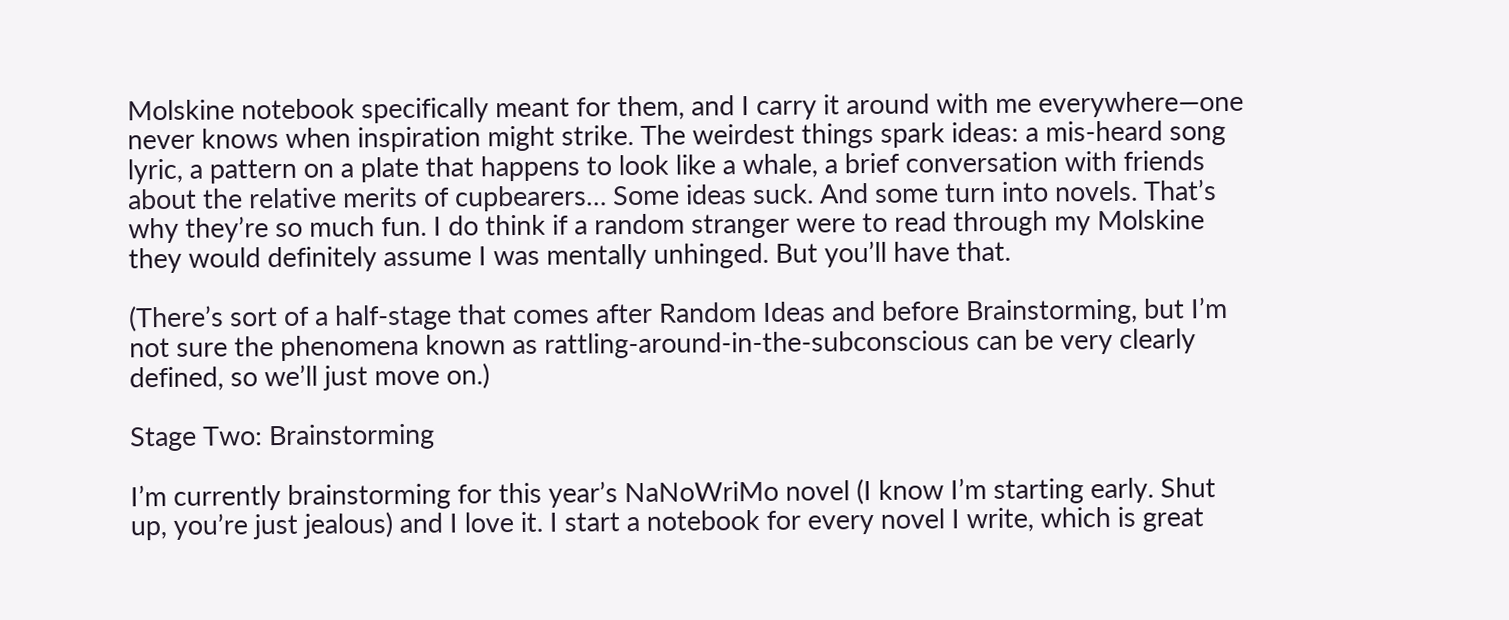Molskine notebook specifically meant for them, and I carry it around with me everywhere—one never knows when inspiration might strike. The weirdest things spark ideas: a mis-heard song lyric, a pattern on a plate that happens to look like a whale, a brief conversation with friends about the relative merits of cupbearers… Some ideas suck. And some turn into novels. That’s why they’re so much fun. I do think if a random stranger were to read through my Molskine they would definitely assume I was mentally unhinged. But you’ll have that.

(There’s sort of a half-stage that comes after Random Ideas and before Brainstorming, but I’m not sure the phenomena known as rattling-around-in-the-subconscious can be very clearly defined, so we’ll just move on.)

Stage Two: Brainstorming

I’m currently brainstorming for this year’s NaNoWriMo novel (I know I’m starting early. Shut up, you’re just jealous) and I love it. I start a notebook for every novel I write, which is great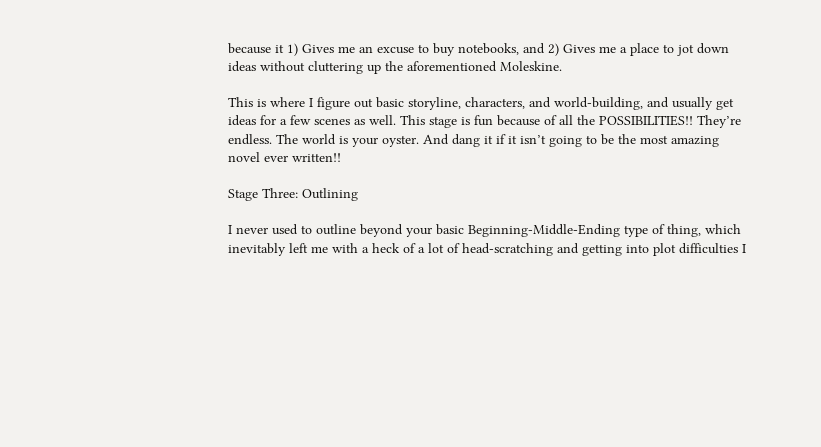because it 1) Gives me an excuse to buy notebooks, and 2) Gives me a place to jot down ideas without cluttering up the aforementioned Moleskine.

This is where I figure out basic storyline, characters, and world-building, and usually get ideas for a few scenes as well. This stage is fun because of all the POSSIBILITIES!! They’re endless. The world is your oyster. And dang it if it isn’t going to be the most amazing novel ever written!!

Stage Three: Outlining

I never used to outline beyond your basic Beginning-Middle-Ending type of thing, which inevitably left me with a heck of a lot of head-scratching and getting into plot difficulties I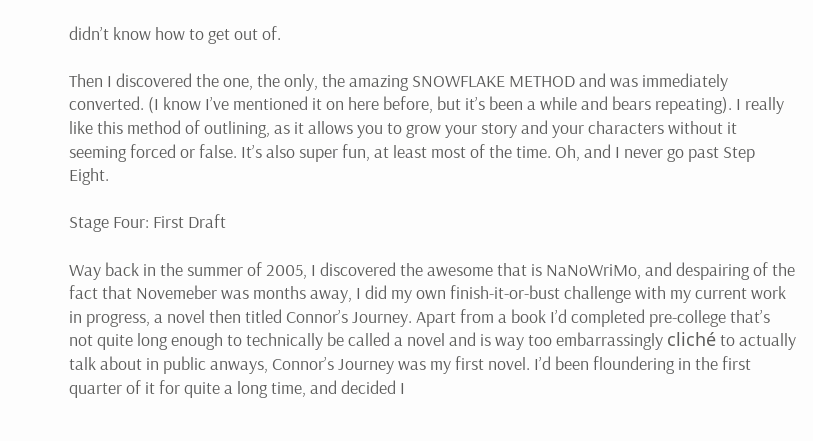didn’t know how to get out of.

Then I discovered the one, the only, the amazing SNOWFLAKE METHOD and was immediately converted. (I know I’ve mentioned it on here before, but it’s been a while and bears repeating). I really like this method of outlining, as it allows you to grow your story and your characters without it seeming forced or false. It’s also super fun, at least most of the time. Oh, and I never go past Step Eight.

Stage Four: First Draft

Way back in the summer of 2005, I discovered the awesome that is NaNoWriMo, and despairing of the fact that Novemeber was months away, I did my own finish-it-or-bust challenge with my current work in progress, a novel then titled Connor’s Journey. Apart from a book I’d completed pre-college that’s not quite long enough to technically be called a novel and is way too embarrassingly cliché to actually talk about in public anways, Connor’s Journey was my first novel. I’d been floundering in the first quarter of it for quite a long time, and decided I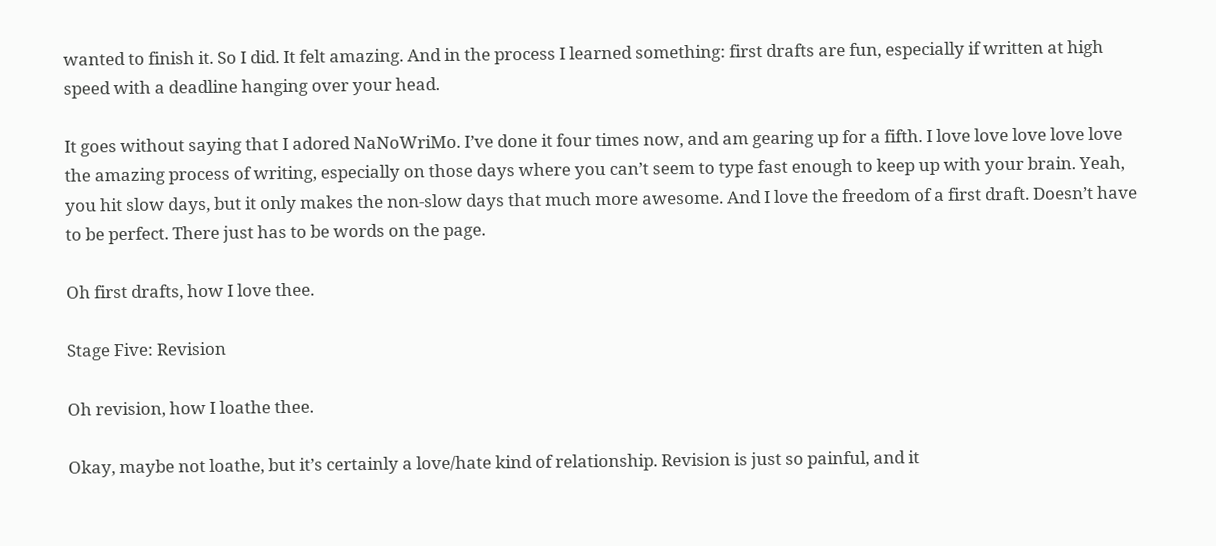wanted to finish it. So I did. It felt amazing. And in the process I learned something: first drafts are fun, especially if written at high speed with a deadline hanging over your head.

It goes without saying that I adored NaNoWriMo. I’ve done it four times now, and am gearing up for a fifth. I love love love love love the amazing process of writing, especially on those days where you can’t seem to type fast enough to keep up with your brain. Yeah, you hit slow days, but it only makes the non-slow days that much more awesome. And I love the freedom of a first draft. Doesn’t have to be perfect. There just has to be words on the page.

Oh first drafts, how I love thee.

Stage Five: Revision

Oh revision, how I loathe thee.

Okay, maybe not loathe, but it’s certainly a love/hate kind of relationship. Revision is just so painful, and it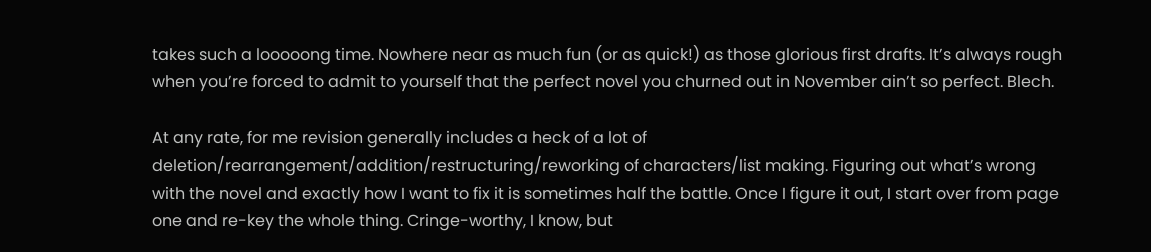takes such a looooong time. Nowhere near as much fun (or as quick!) as those glorious first drafts. It’s always rough when you’re forced to admit to yourself that the perfect novel you churned out in November ain’t so perfect. Blech.

At any rate, for me revision generally includes a heck of a lot of deletion/rearrangement/addition/restructuring/reworking of characters/list making. Figuring out what’s wrong with the novel and exactly how I want to fix it is sometimes half the battle. Once I figure it out, I start over from page one and re-key the whole thing. Cringe-worthy, I know, but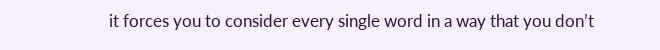it forces you to consider every single word in a way that you don’t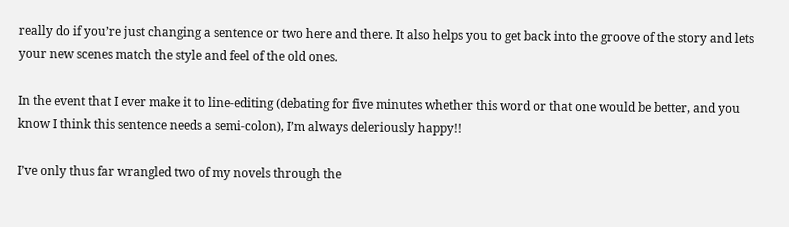really do if you’re just changing a sentence or two here and there. It also helps you to get back into the groove of the story and lets your new scenes match the style and feel of the old ones.

In the event that I ever make it to line-editing (debating for five minutes whether this word or that one would be better, and you know I think this sentence needs a semi-colon), I’m always deleriously happy!!

I’ve only thus far wrangled two of my novels through the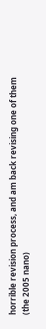horrible revision process, and am back revising one of them (the 2005 nano)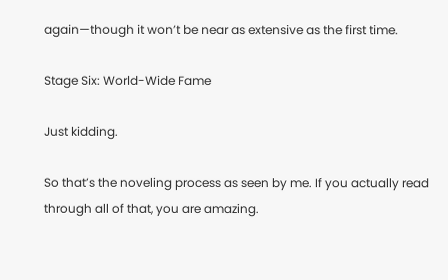again—though it won’t be near as extensive as the first time.

Stage Six: World-Wide Fame

Just kidding.

So that’s the noveling process as seen by me. If you actually read through all of that, you are amazing.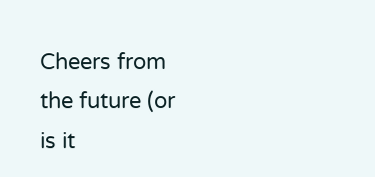Cheers from the future (or is it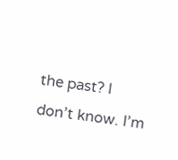the past? I don’t know. I’m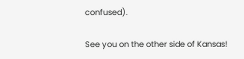confused).

See you on the other side of Kansas!